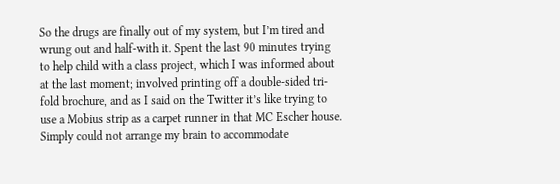So the drugs are finally out of my system, but I’m tired and wrung out and half-with it. Spent the last 90 minutes trying to help child with a class project, which I was informed about at the last moment; involved printing off a double-sided tri-fold brochure, and as I said on the Twitter it’s like trying to use a Mobius strip as a carpet runner in that MC Escher house. Simply could not arrange my brain to accommodate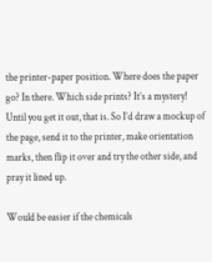the printer-paper position. Where does the paper go? In there. Which side prints? It’s a mystery! Until you get it out, that is. So I’d draw a mockup of the page, send it to the printer, make orientation marks, then flip it over and try the other side, and pray it lined up.

Would be easier if the chemicals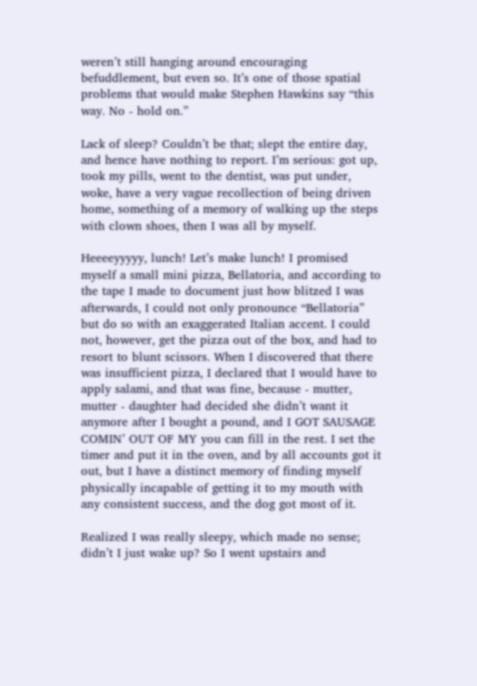weren’t still hanging around encouraging befuddlement, but even so. It’s one of those spatial problems that would make Stephen Hawkins say “this way. No - hold on.”

Lack of sleep? Couldn’t be that; slept the entire day, and hence have nothing to report. I’m serious: got up, took my pills, went to the dentist, was put under, woke, have a very vague recollection of being driven home, something of a memory of walking up the steps with clown shoes, then I was all by myself.

Heeeeyyyyy, lunch! Let’s make lunch! I promised myself a small mini pizza, Bellatoria, and according to the tape I made to document just how blitzed I was afterwards, I could not only pronounce “Bellatoria” but do so with an exaggerated Italian accent. I could not, however, get the pizza out of the box, and had to resort to blunt scissors. When I discovered that there was insufficient pizza, I declared that I would have to apply salami, and that was fine, because - mutter, mutter - daughter had decided she didn’t want it anymore after I bought a pound, and I GOT SAUSAGE COMIN’ OUT OF MY you can fill in the rest. I set the timer and put it in the oven, and by all accounts got it out, but I have a distinct memory of finding myself physically incapable of getting it to my mouth with any consistent success, and the dog got most of it.

Realized I was really sleepy, which made no sense; didn’t I just wake up? So I went upstairs and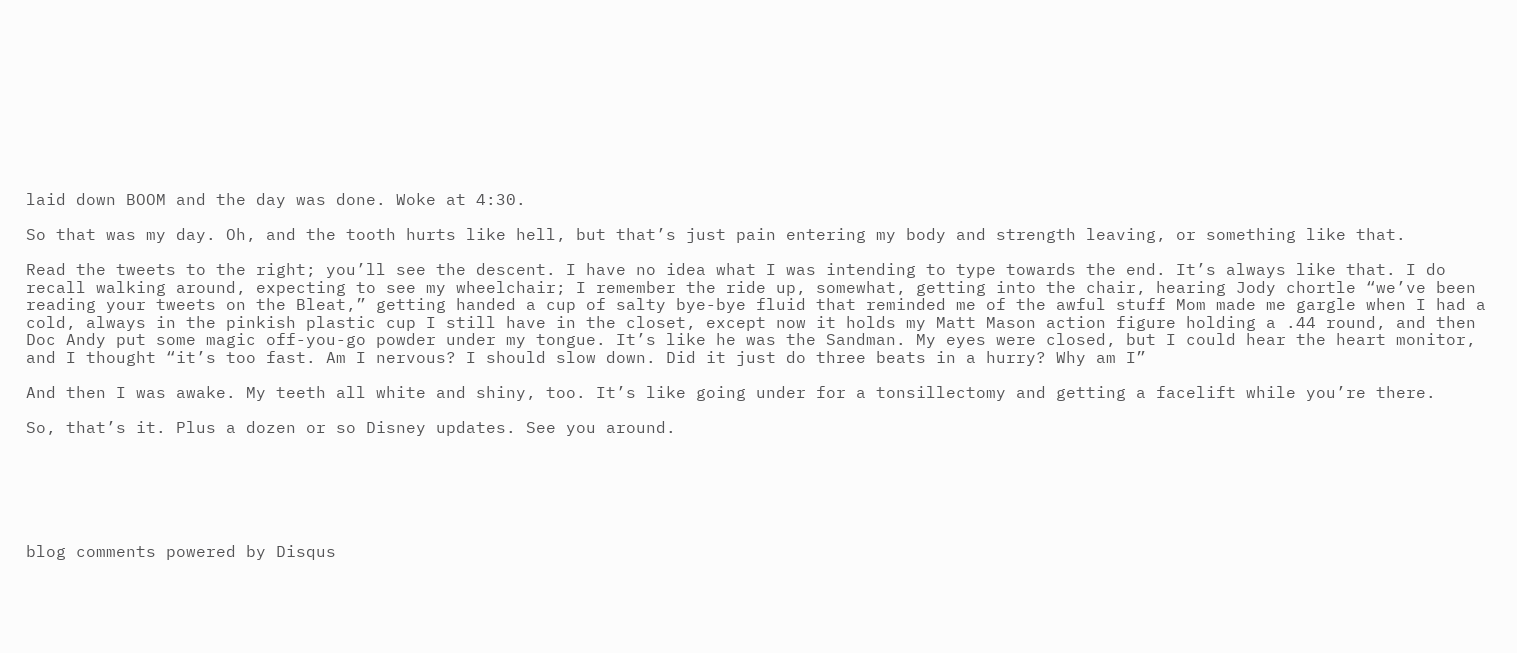laid down BOOM and the day was done. Woke at 4:30.

So that was my day. Oh, and the tooth hurts like hell, but that’s just pain entering my body and strength leaving, or something like that.

Read the tweets to the right; you’ll see the descent. I have no idea what I was intending to type towards the end. It’s always like that. I do recall walking around, expecting to see my wheelchair; I remember the ride up, somewhat, getting into the chair, hearing Jody chortle “we’ve been reading your tweets on the Bleat,” getting handed a cup of salty bye-bye fluid that reminded me of the awful stuff Mom made me gargle when I had a cold, always in the pinkish plastic cup I still have in the closet, except now it holds my Matt Mason action figure holding a .44 round, and then Doc Andy put some magic off-you-go powder under my tongue. It’s like he was the Sandman. My eyes were closed, but I could hear the heart monitor, and I thought “it’s too fast. Am I nervous? I should slow down. Did it just do three beats in a hurry? Why am I”

And then I was awake. My teeth all white and shiny, too. It’s like going under for a tonsillectomy and getting a facelift while you’re there.

So, that’s it. Plus a dozen or so Disney updates. See you around.






blog comments powered by Disqus